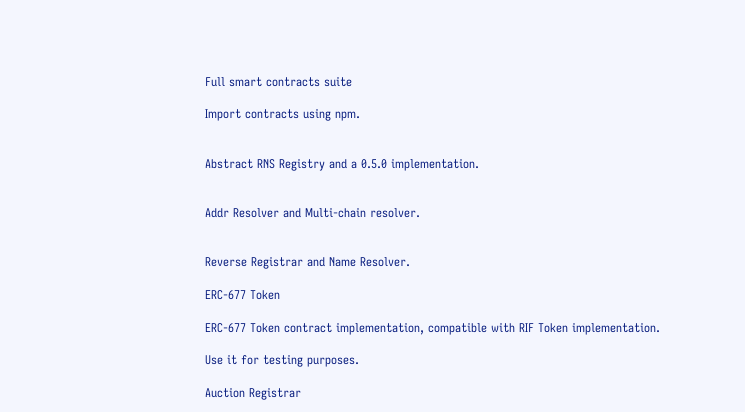Full smart contracts suite

Import contracts using npm.


Abstract RNS Registry and a 0.5.0 implementation.


Addr Resolver and Multi-chain resolver.


Reverse Registrar and Name Resolver.

ERC-677 Token

ERC-677 Token contract implementation, compatible with RIF Token implementation.

Use it for testing purposes.

Auction Registrar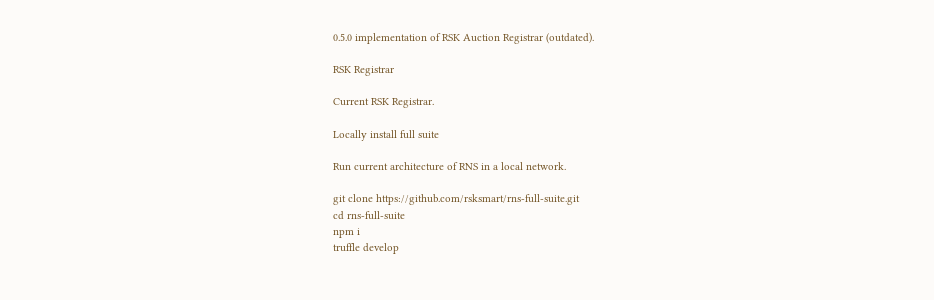0.5.0 implementation of RSK Auction Registrar (outdated).

RSK Registrar

Current RSK Registrar.

Locally install full suite

Run current architecture of RNS in a local network.

git clone https://github.com/rsksmart/rns-full-suite.git
cd rns-full-suite
npm i
truffle develop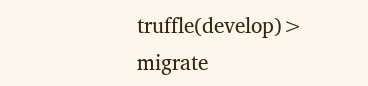truffle(develop)> migrate